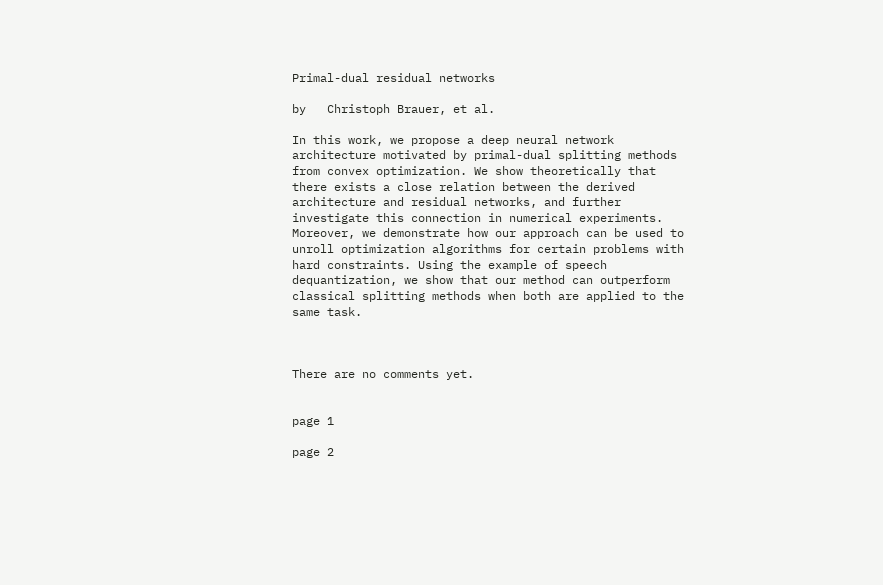Primal-dual residual networks

by   Christoph Brauer, et al.

In this work, we propose a deep neural network architecture motivated by primal-dual splitting methods from convex optimization. We show theoretically that there exists a close relation between the derived architecture and residual networks, and further investigate this connection in numerical experiments. Moreover, we demonstrate how our approach can be used to unroll optimization algorithms for certain problems with hard constraints. Using the example of speech dequantization, we show that our method can outperform classical splitting methods when both are applied to the same task.



There are no comments yet.


page 1

page 2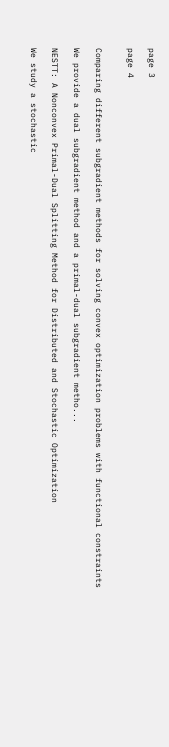page 3

page 4


Comparing different subgradient methods for solving convex optimization problems with functional constraints

We provide a dual subgradient method and a primal-dual subgradient metho...

NESTT: A Nonconvex Primal-Dual Splitting Method for Distributed and Stochastic Optimization

We study a stochastic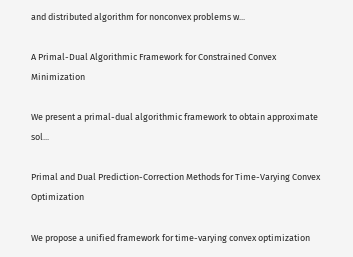and distributed algorithm for nonconvex problems w...

A Primal-Dual Algorithmic Framework for Constrained Convex Minimization

We present a primal-dual algorithmic framework to obtain approximate sol...

Primal and Dual Prediction-Correction Methods for Time-Varying Convex Optimization

We propose a unified framework for time-varying convex optimization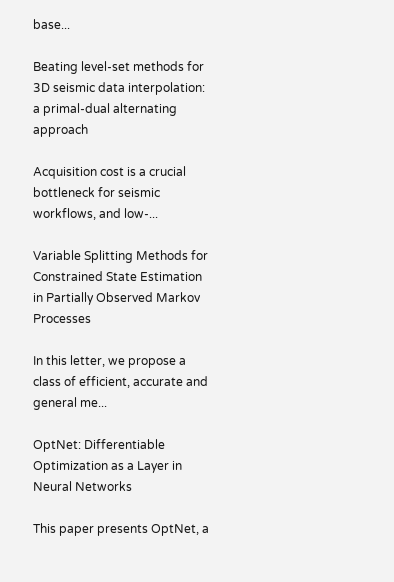base...

Beating level-set methods for 3D seismic data interpolation: a primal-dual alternating approach

Acquisition cost is a crucial bottleneck for seismic workflows, and low-...

Variable Splitting Methods for Constrained State Estimation in Partially Observed Markov Processes

In this letter, we propose a class of efficient, accurate and general me...

OptNet: Differentiable Optimization as a Layer in Neural Networks

This paper presents OptNet, a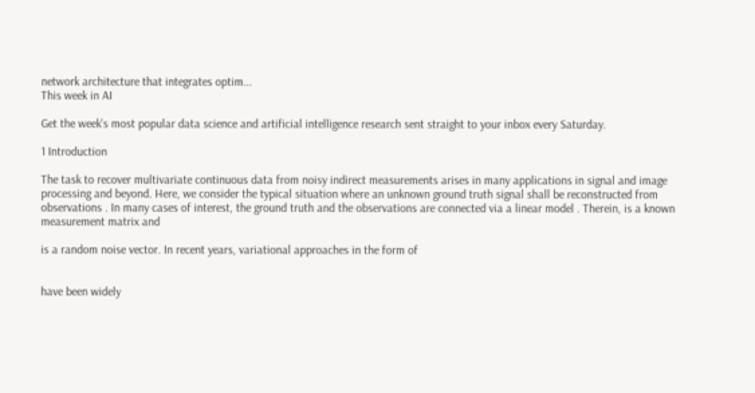network architecture that integrates optim...
This week in AI

Get the week's most popular data science and artificial intelligence research sent straight to your inbox every Saturday.

1 Introduction

The task to recover multivariate continuous data from noisy indirect measurements arises in many applications in signal and image processing and beyond. Here, we consider the typical situation where an unknown ground truth signal shall be reconstructed from observations . In many cases of interest, the ground truth and the observations are connected via a linear model . Therein, is a known measurement matrix and

is a random noise vector. In recent years, variational approaches in the form of


have been widely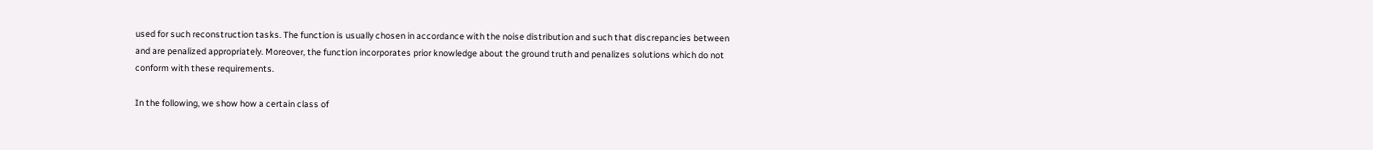used for such reconstruction tasks. The function is usually chosen in accordance with the noise distribution and such that discrepancies between and are penalized appropriately. Moreover, the function incorporates prior knowledge about the ground truth and penalizes solutions which do not conform with these requirements.

In the following, we show how a certain class of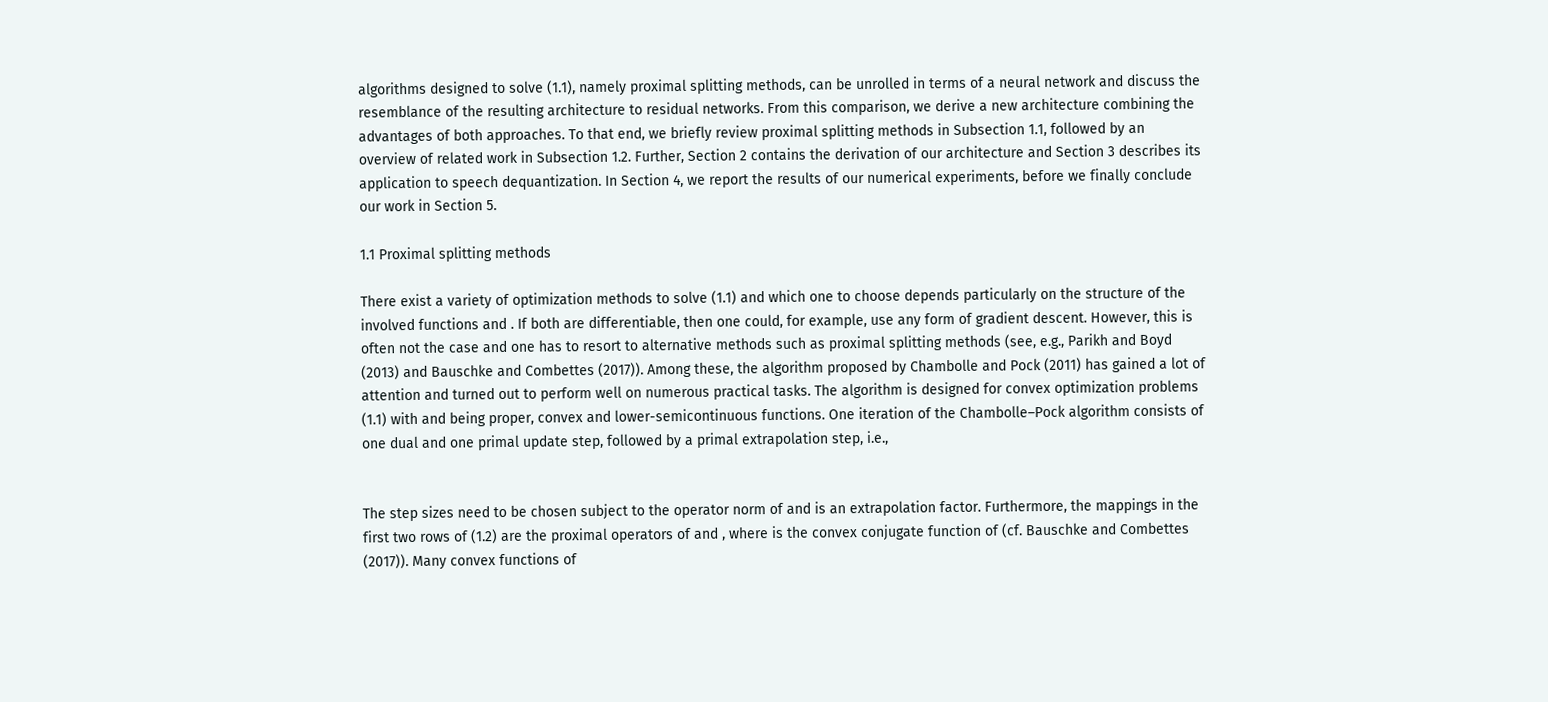algorithms designed to solve (1.1), namely proximal splitting methods, can be unrolled in terms of a neural network and discuss the resemblance of the resulting architecture to residual networks. From this comparison, we derive a new architecture combining the advantages of both approaches. To that end, we briefly review proximal splitting methods in Subsection 1.1, followed by an overview of related work in Subsection 1.2. Further, Section 2 contains the derivation of our architecture and Section 3 describes its application to speech dequantization. In Section 4, we report the results of our numerical experiments, before we finally conclude our work in Section 5.

1.1 Proximal splitting methods

There exist a variety of optimization methods to solve (1.1) and which one to choose depends particularly on the structure of the involved functions and . If both are differentiable, then one could, for example, use any form of gradient descent. However, this is often not the case and one has to resort to alternative methods such as proximal splitting methods (see, e.g., Parikh and Boyd (2013) and Bauschke and Combettes (2017)). Among these, the algorithm proposed by Chambolle and Pock (2011) has gained a lot of attention and turned out to perform well on numerous practical tasks. The algorithm is designed for convex optimization problems (1.1) with and being proper, convex and lower-semicontinuous functions. One iteration of the Chambolle–Pock algorithm consists of one dual and one primal update step, followed by a primal extrapolation step, i.e.,


The step sizes need to be chosen subject to the operator norm of and is an extrapolation factor. Furthermore, the mappings in the first two rows of (1.2) are the proximal operators of and , where is the convex conjugate function of (cf. Bauschke and Combettes (2017)). Many convex functions of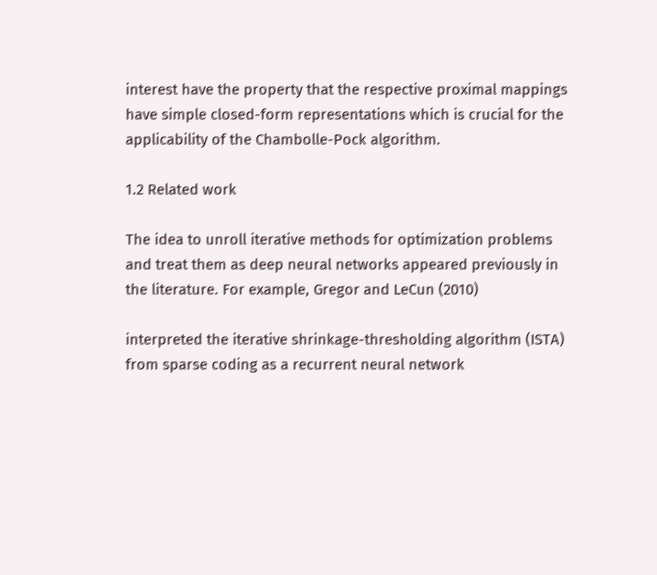interest have the property that the respective proximal mappings have simple closed-form representations which is crucial for the applicability of the Chambolle-Pock algorithm.

1.2 Related work

The idea to unroll iterative methods for optimization problems and treat them as deep neural networks appeared previously in the literature. For example, Gregor and LeCun (2010)

interpreted the iterative shrinkage-thresholding algorithm (ISTA) from sparse coding as a recurrent neural network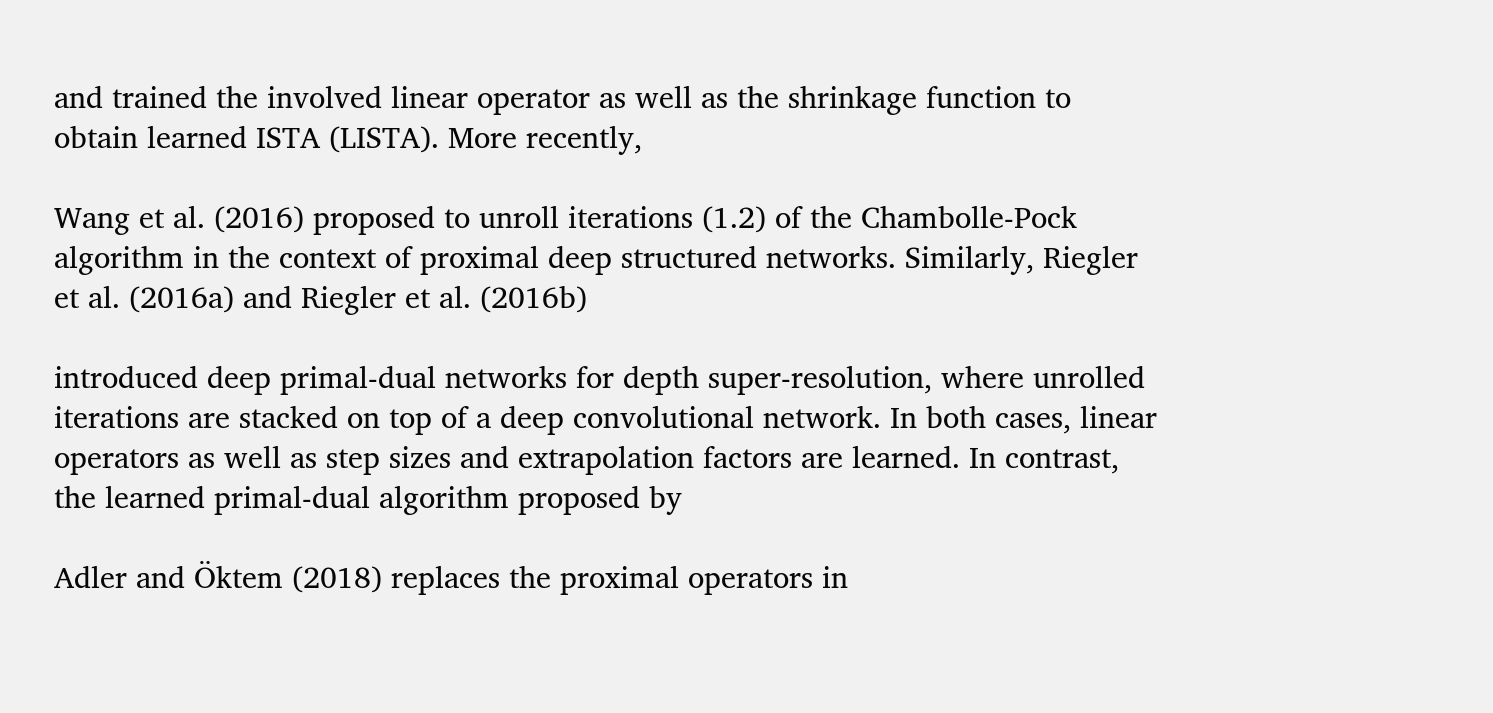and trained the involved linear operator as well as the shrinkage function to obtain learned ISTA (LISTA). More recently,

Wang et al. (2016) proposed to unroll iterations (1.2) of the Chambolle-Pock algorithm in the context of proximal deep structured networks. Similarly, Riegler et al. (2016a) and Riegler et al. (2016b)

introduced deep primal-dual networks for depth super-resolution, where unrolled iterations are stacked on top of a deep convolutional network. In both cases, linear operators as well as step sizes and extrapolation factors are learned. In contrast, the learned primal-dual algorithm proposed by

Adler and Öktem (2018) replaces the proximal operators in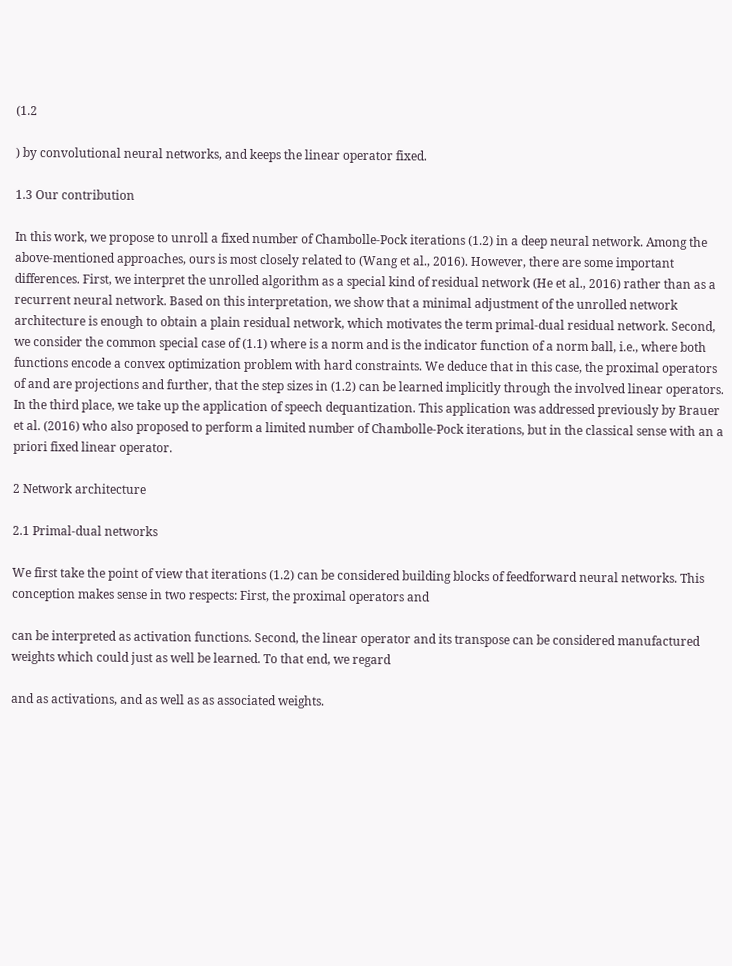(1.2

) by convolutional neural networks, and keeps the linear operator fixed.

1.3 Our contribution

In this work, we propose to unroll a fixed number of Chambolle-Pock iterations (1.2) in a deep neural network. Among the above-mentioned approaches, ours is most closely related to (Wang et al., 2016). However, there are some important differences. First, we interpret the unrolled algorithm as a special kind of residual network (He et al., 2016) rather than as a recurrent neural network. Based on this interpretation, we show that a minimal adjustment of the unrolled network architecture is enough to obtain a plain residual network, which motivates the term primal-dual residual network. Second, we consider the common special case of (1.1) where is a norm and is the indicator function of a norm ball, i.e., where both functions encode a convex optimization problem with hard constraints. We deduce that in this case, the proximal operators of and are projections and further, that the step sizes in (1.2) can be learned implicitly through the involved linear operators. In the third place, we take up the application of speech dequantization. This application was addressed previously by Brauer et al. (2016) who also proposed to perform a limited number of Chambolle-Pock iterations, but in the classical sense with an a priori fixed linear operator.

2 Network architecture

2.1 Primal-dual networks

We first take the point of view that iterations (1.2) can be considered building blocks of feedforward neural networks. This conception makes sense in two respects: First, the proximal operators and

can be interpreted as activation functions. Second, the linear operator and its transpose can be considered manufactured weights which could just as well be learned. To that end, we regard

and as activations, and as well as as associated weights.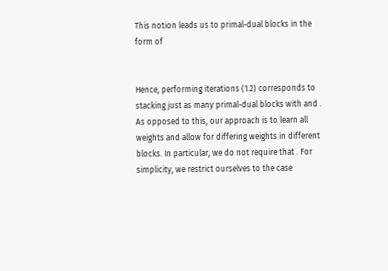This notion leads us to primal-dual blocks in the form of


Hence, performing iterations (1.2) corresponds to stacking just as many primal-dual blocks with and . As opposed to this, our approach is to learn all weights and allow for differing weights in different blocks. In particular, we do not require that . For simplicity, we restrict ourselves to the case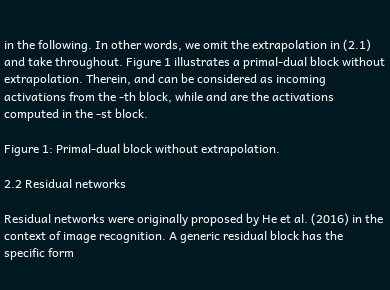in the following. In other words, we omit the extrapolation in (2.1) and take throughout. Figure 1 illustrates a primal-dual block without extrapolation. Therein, and can be considered as incoming activations from the -th block, while and are the activations computed in the -st block.

Figure 1: Primal-dual block without extrapolation.

2.2 Residual networks

Residual networks were originally proposed by He et al. (2016) in the context of image recognition. A generic residual block has the specific form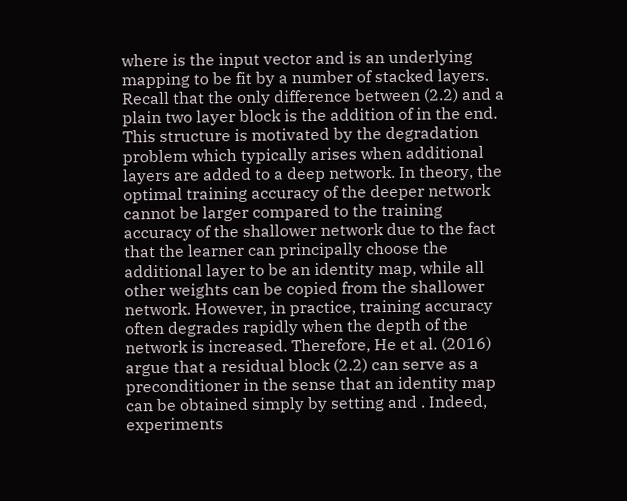where is the input vector and is an underlying mapping to be fit by a number of stacked layers. Recall that the only difference between (2.2) and a plain two layer block is the addition of in the end. This structure is motivated by the degradation problem which typically arises when additional layers are added to a deep network. In theory, the optimal training accuracy of the deeper network cannot be larger compared to the training accuracy of the shallower network due to the fact that the learner can principally choose the additional layer to be an identity map, while all other weights can be copied from the shallower network. However, in practice, training accuracy often degrades rapidly when the depth of the network is increased. Therefore, He et al. (2016) argue that a residual block (2.2) can serve as a preconditioner in the sense that an identity map can be obtained simply by setting and . Indeed, experiments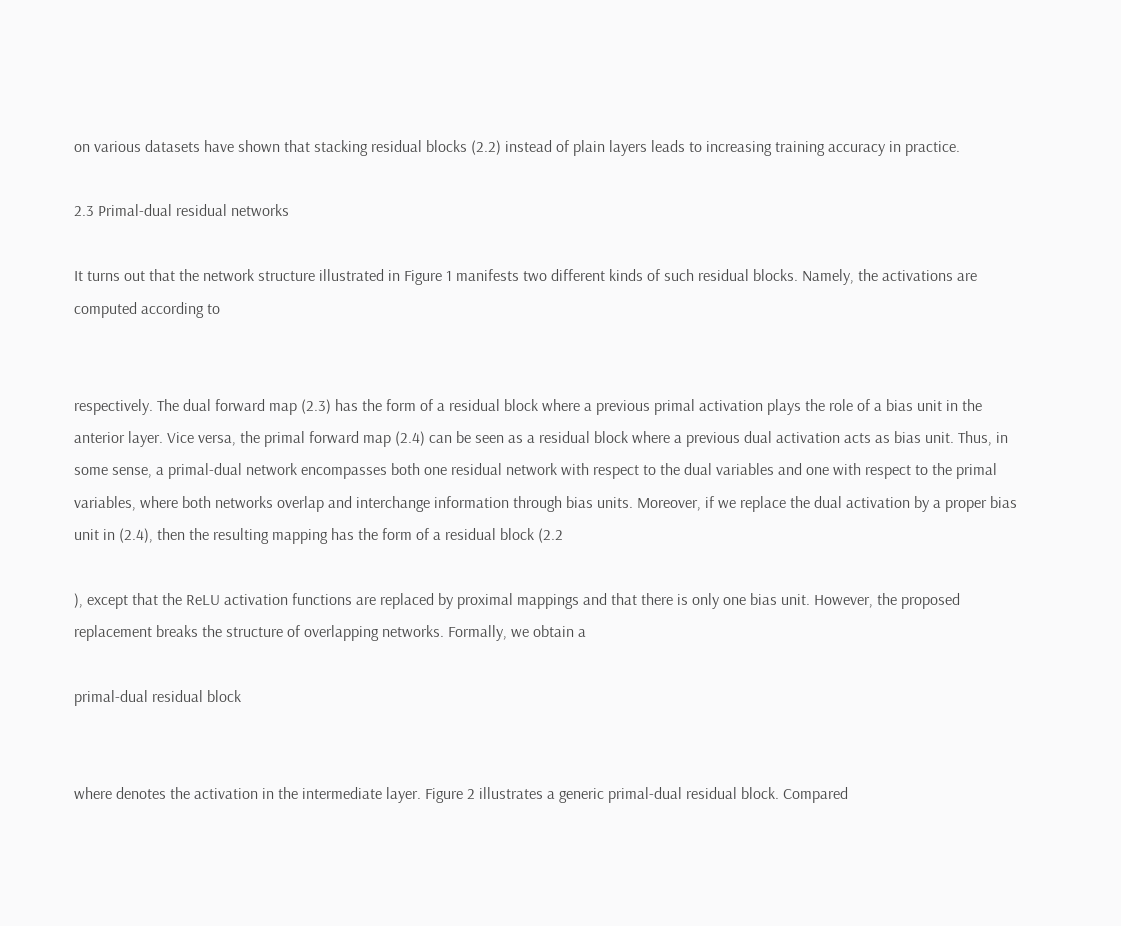on various datasets have shown that stacking residual blocks (2.2) instead of plain layers leads to increasing training accuracy in practice.

2.3 Primal-dual residual networks

It turns out that the network structure illustrated in Figure 1 manifests two different kinds of such residual blocks. Namely, the activations are computed according to


respectively. The dual forward map (2.3) has the form of a residual block where a previous primal activation plays the role of a bias unit in the anterior layer. Vice versa, the primal forward map (2.4) can be seen as a residual block where a previous dual activation acts as bias unit. Thus, in some sense, a primal-dual network encompasses both one residual network with respect to the dual variables and one with respect to the primal variables, where both networks overlap and interchange information through bias units. Moreover, if we replace the dual activation by a proper bias unit in (2.4), then the resulting mapping has the form of a residual block (2.2

), except that the ReLU activation functions are replaced by proximal mappings and that there is only one bias unit. However, the proposed replacement breaks the structure of overlapping networks. Formally, we obtain a

primal-dual residual block


where denotes the activation in the intermediate layer. Figure 2 illustrates a generic primal-dual residual block. Compared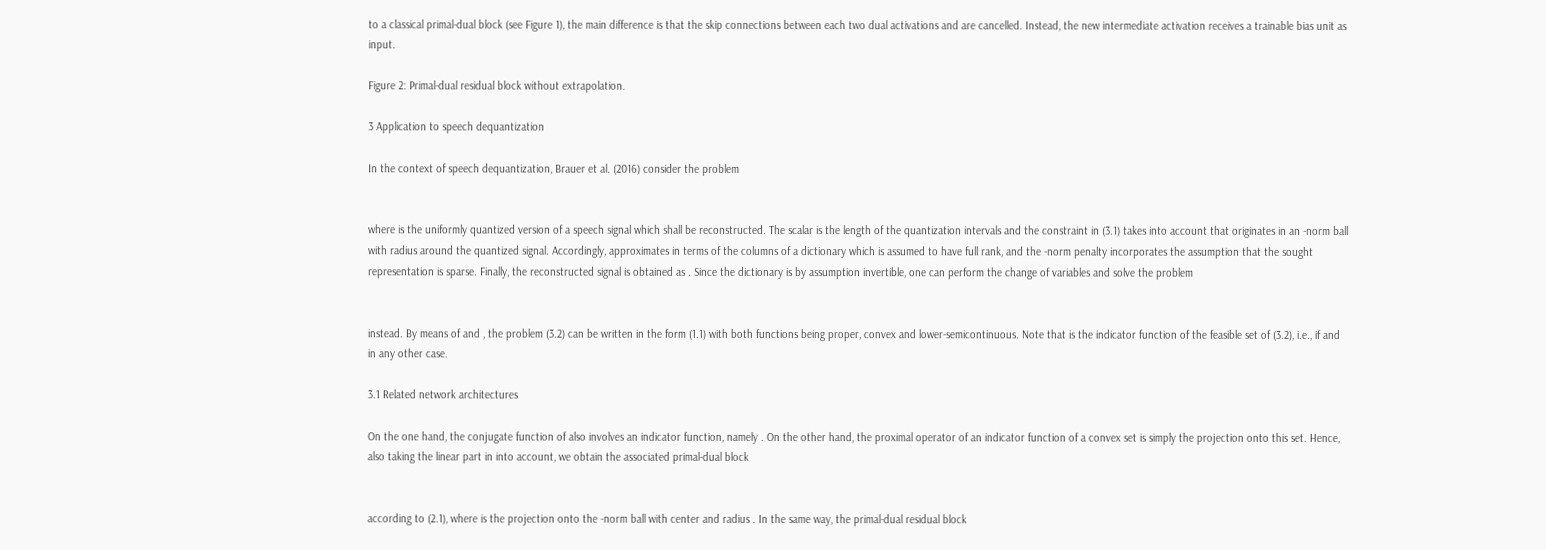to a classical primal-dual block (see Figure 1), the main difference is that the skip connections between each two dual activations and are cancelled. Instead, the new intermediate activation receives a trainable bias unit as input.

Figure 2: Primal-dual residual block without extrapolation.

3 Application to speech dequantization

In the context of speech dequantization, Brauer et al. (2016) consider the problem


where is the uniformly quantized version of a speech signal which shall be reconstructed. The scalar is the length of the quantization intervals and the constraint in (3.1) takes into account that originates in an -norm ball with radius around the quantized signal. Accordingly, approximates in terms of the columns of a dictionary which is assumed to have full rank, and the -norm penalty incorporates the assumption that the sought representation is sparse. Finally, the reconstructed signal is obtained as . Since the dictionary is by assumption invertible, one can perform the change of variables and solve the problem


instead. By means of and , the problem (3.2) can be written in the form (1.1) with both functions being proper, convex and lower-semicontinuous. Note that is the indicator function of the feasible set of (3.2), i.e., if and in any other case.

3.1 Related network architectures

On the one hand, the conjugate function of also involves an indicator function, namely . On the other hand, the proximal operator of an indicator function of a convex set is simply the projection onto this set. Hence, also taking the linear part in into account, we obtain the associated primal-dual block


according to (2.1), where is the projection onto the -norm ball with center and radius . In the same way, the primal-dual residual block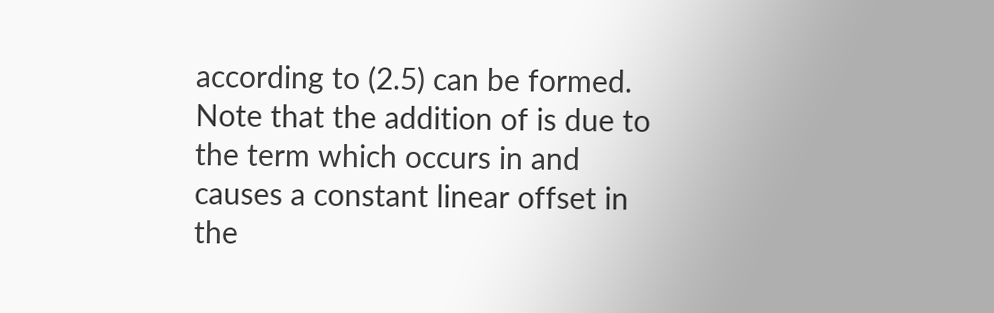according to (2.5) can be formed. Note that the addition of is due to the term which occurs in and causes a constant linear offset in the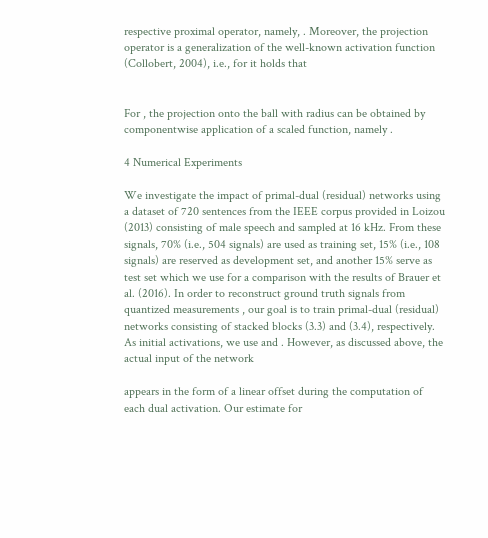respective proximal operator, namely, . Moreover, the projection operator is a generalization of the well-known activation function (Collobert, 2004), i.e., for it holds that


For , the projection onto the ball with radius can be obtained by componentwise application of a scaled function, namely .

4 Numerical Experiments

We investigate the impact of primal-dual (residual) networks using a dataset of 720 sentences from the IEEE corpus provided in Loizou (2013) consisting of male speech and sampled at 16 kHz. From these signals, 70% (i.e., 504 signals) are used as training set, 15% (i.e., 108 signals) are reserved as development set, and another 15% serve as test set which we use for a comparison with the results of Brauer et al. (2016). In order to reconstruct ground truth signals from quantized measurements , our goal is to train primal-dual (residual) networks consisting of stacked blocks (3.3) and (3.4), respectively. As initial activations, we use and . However, as discussed above, the actual input of the network

appears in the form of a linear offset during the computation of each dual activation. Our estimate for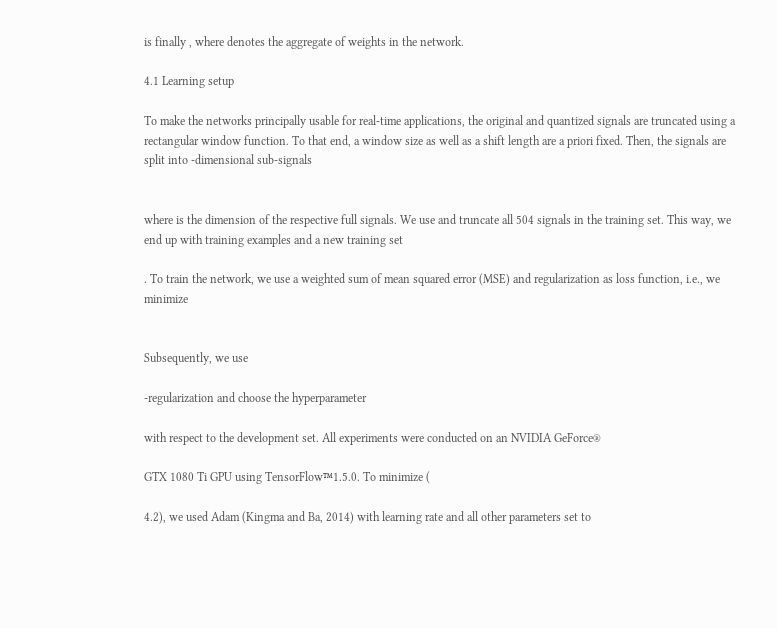is finally , where denotes the aggregate of weights in the network.

4.1 Learning setup

To make the networks principally usable for real-time applications, the original and quantized signals are truncated using a rectangular window function. To that end, a window size as well as a shift length are a priori fixed. Then, the signals are split into -dimensional sub-signals


where is the dimension of the respective full signals. We use and truncate all 504 signals in the training set. This way, we end up with training examples and a new training set

. To train the network, we use a weighted sum of mean squared error (MSE) and regularization as loss function, i.e., we minimize


Subsequently, we use

-regularization and choose the hyperparameter

with respect to the development set. All experiments were conducted on an NVIDIA GeForce®

GTX 1080 Ti GPU using TensorFlow™1.5.0. To minimize (

4.2), we used Adam (Kingma and Ba, 2014) with learning rate and all other parameters set to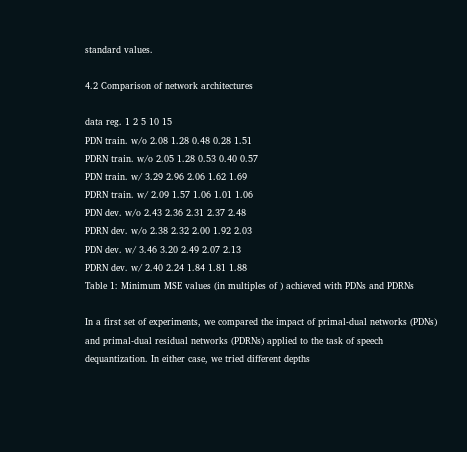standard values.

4.2 Comparison of network architectures

data reg. 1 2 5 10 15
PDN train. w/o 2.08 1.28 0.48 0.28 1.51
PDRN train. w/o 2.05 1.28 0.53 0.40 0.57
PDN train. w/ 3.29 2.96 2.06 1.62 1.69
PDRN train. w/ 2.09 1.57 1.06 1.01 1.06
PDN dev. w/o 2.43 2.36 2.31 2.37 2.48
PDRN dev. w/o 2.38 2.32 2.00 1.92 2.03
PDN dev. w/ 3.46 3.20 2.49 2.07 2.13
PDRN dev. w/ 2.40 2.24 1.84 1.81 1.88
Table 1: Minimum MSE values (in multiples of ) achieved with PDNs and PDRNs

In a first set of experiments, we compared the impact of primal-dual networks (PDNs) and primal-dual residual networks (PDRNs) applied to the task of speech dequantization. In either case, we tried different depths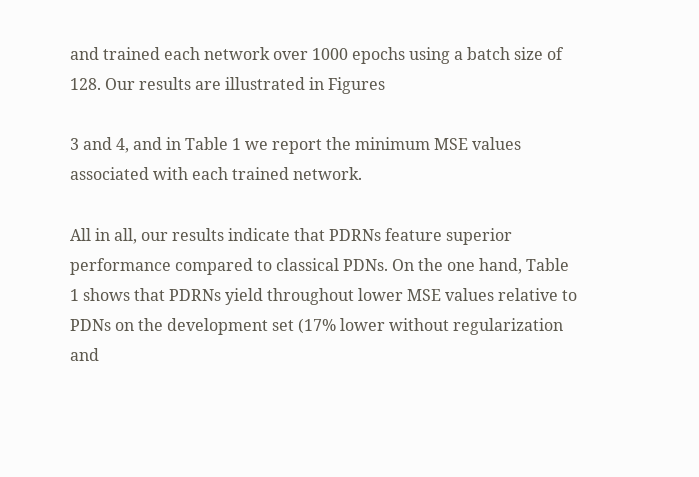and trained each network over 1000 epochs using a batch size of 128. Our results are illustrated in Figures

3 and 4, and in Table 1 we report the minimum MSE values associated with each trained network.

All in all, our results indicate that PDRNs feature superior performance compared to classical PDNs. On the one hand, Table 1 shows that PDRNs yield throughout lower MSE values relative to PDNs on the development set (17% lower without regularization and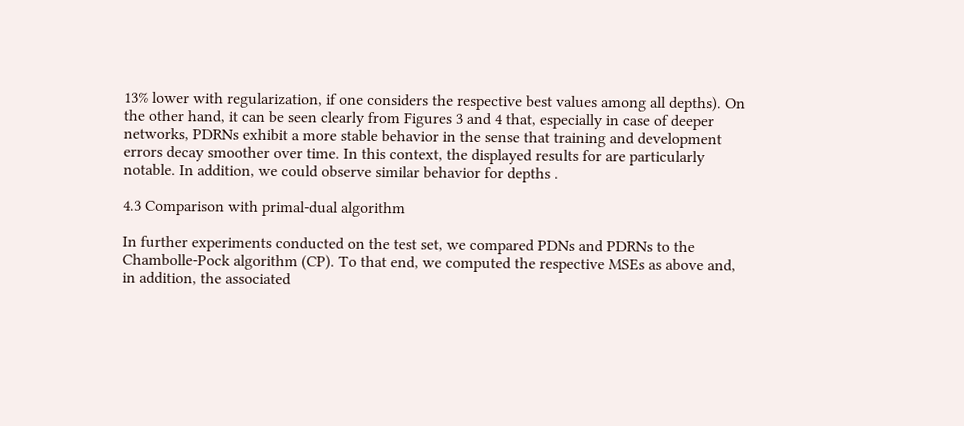13% lower with regularization, if one considers the respective best values among all depths). On the other hand, it can be seen clearly from Figures 3 and 4 that, especially in case of deeper networks, PDRNs exhibit a more stable behavior in the sense that training and development errors decay smoother over time. In this context, the displayed results for are particularly notable. In addition, we could observe similar behavior for depths .

4.3 Comparison with primal-dual algorithm

In further experiments conducted on the test set, we compared PDNs and PDRNs to the Chambolle-Pock algorithm (CP). To that end, we computed the respective MSEs as above and, in addition, the associated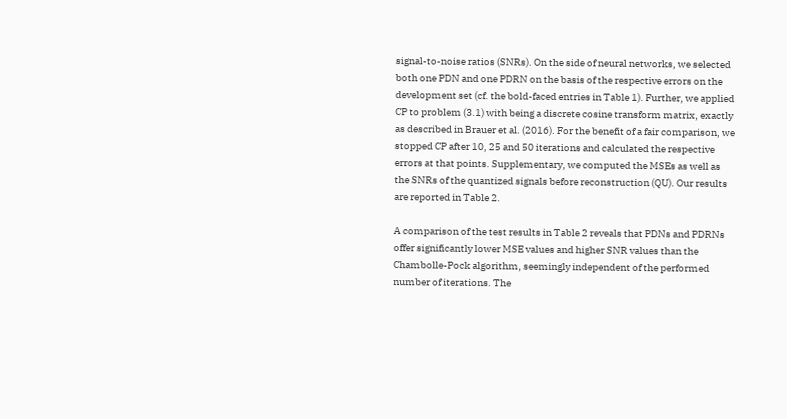signal-to-noise ratios (SNRs). On the side of neural networks, we selected both one PDN and one PDRN on the basis of the respective errors on the development set (cf. the bold-faced entries in Table 1). Further, we applied CP to problem (3.1) with being a discrete cosine transform matrix, exactly as described in Brauer et al. (2016). For the benefit of a fair comparison, we stopped CP after 10, 25 and 50 iterations and calculated the respective errors at that points. Supplementary, we computed the MSEs as well as the SNRs of the quantized signals before reconstruction (QU). Our results are reported in Table 2.

A comparison of the test results in Table 2 reveals that PDNs and PDRNs offer significantly lower MSE values and higher SNR values than the Chambolle-Pock algorithm, seemingly independent of the performed number of iterations. The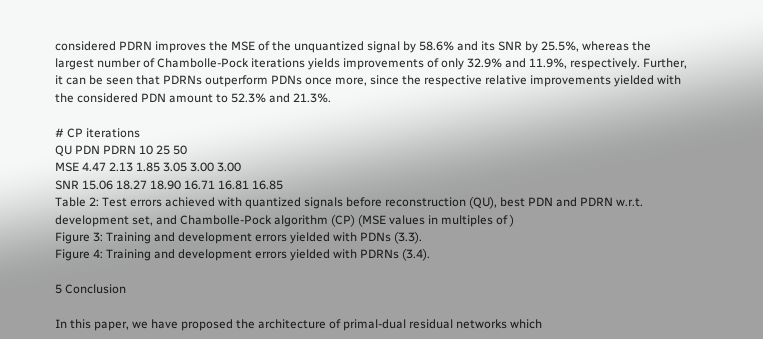considered PDRN improves the MSE of the unquantized signal by 58.6% and its SNR by 25.5%, whereas the largest number of Chambolle-Pock iterations yields improvements of only 32.9% and 11.9%, respectively. Further, it can be seen that PDRNs outperform PDNs once more, since the respective relative improvements yielded with the considered PDN amount to 52.3% and 21.3%.

# CP iterations
QU PDN PDRN 10 25 50
MSE 4.47 2.13 1.85 3.05 3.00 3.00
SNR 15.06 18.27 18.90 16.71 16.81 16.85
Table 2: Test errors achieved with quantized signals before reconstruction (QU), best PDN and PDRN w.r.t. development set, and Chambolle-Pock algorithm (CP) (MSE values in multiples of )
Figure 3: Training and development errors yielded with PDNs (3.3).
Figure 4: Training and development errors yielded with PDRNs (3.4).

5 Conclusion

In this paper, we have proposed the architecture of primal-dual residual networks which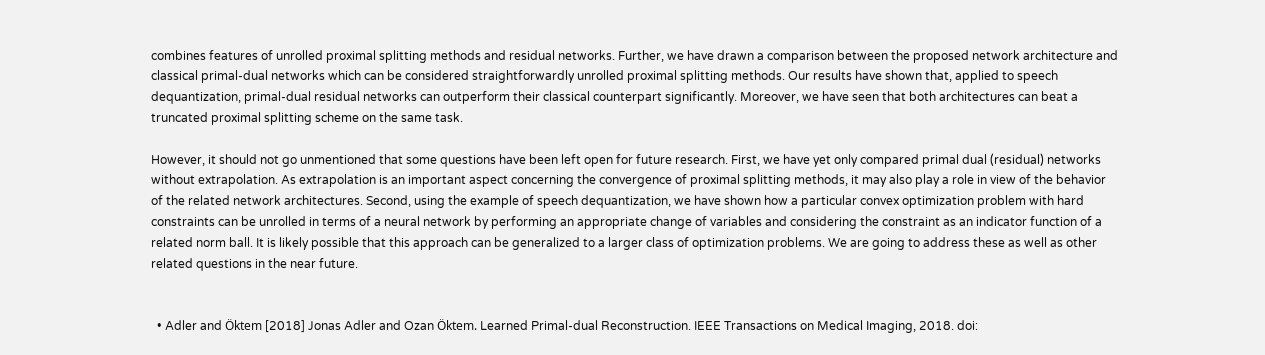combines features of unrolled proximal splitting methods and residual networks. Further, we have drawn a comparison between the proposed network architecture and classical primal-dual networks which can be considered straightforwardly unrolled proximal splitting methods. Our results have shown that, applied to speech dequantization, primal-dual residual networks can outperform their classical counterpart significantly. Moreover, we have seen that both architectures can beat a truncated proximal splitting scheme on the same task.

However, it should not go unmentioned that some questions have been left open for future research. First, we have yet only compared primal dual (residual) networks without extrapolation. As extrapolation is an important aspect concerning the convergence of proximal splitting methods, it may also play a role in view of the behavior of the related network architectures. Second, using the example of speech dequantization, we have shown how a particular convex optimization problem with hard constraints can be unrolled in terms of a neural network by performing an appropriate change of variables and considering the constraint as an indicator function of a related norm ball. It is likely possible that this approach can be generalized to a larger class of optimization problems. We are going to address these as well as other related questions in the near future.


  • Adler and Öktem [2018] Jonas Adler and Ozan Öktem. Learned Primal-dual Reconstruction. IEEE Transactions on Medical Imaging, 2018. doi: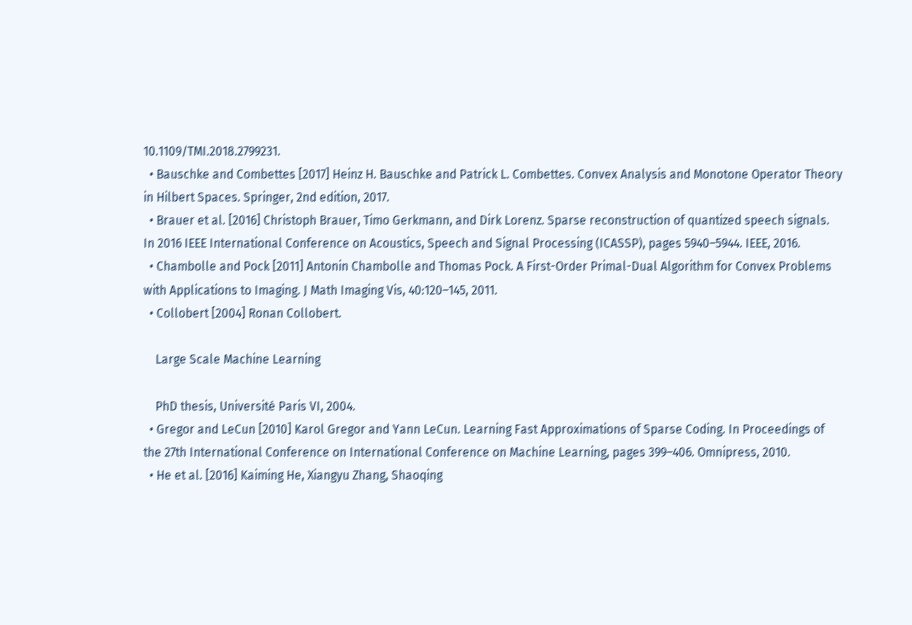10.1109/TMI.2018.2799231.
  • Bauschke and Combettes [2017] Heinz H. Bauschke and Patrick L. Combettes. Convex Analysis and Monotone Operator Theory in Hilbert Spaces. Springer, 2nd edition, 2017.
  • Brauer et al. [2016] Christoph Brauer, Timo Gerkmann, and Dirk Lorenz. Sparse reconstruction of quantized speech signals. In 2016 IEEE International Conference on Acoustics, Speech and Signal Processing (ICASSP), pages 5940–5944. IEEE, 2016.
  • Chambolle and Pock [2011] Antonin Chambolle and Thomas Pock. A First-Order Primal-Dual Algorithm for Convex Problems with Applications to Imaging. J Math Imaging Vis, 40:120–145, 2011.
  • Collobert [2004] Ronan Collobert.

    Large Scale Machine Learning

    PhD thesis, Université Paris VI, 2004.
  • Gregor and LeCun [2010] Karol Gregor and Yann LeCun. Learning Fast Approximations of Sparse Coding. In Proceedings of the 27th International Conference on International Conference on Machine Learning, pages 399–406. Omnipress, 2010.
  • He et al. [2016] Kaiming He, Xiangyu Zhang, Shaoqing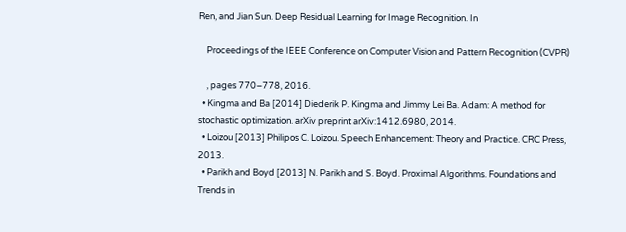Ren, and Jian Sun. Deep Residual Learning for Image Recognition. In

    Proceedings of the IEEE Conference on Computer Vision and Pattern Recognition (CVPR)

    , pages 770–778, 2016.
  • Kingma and Ba [2014] Diederik P. Kingma and Jimmy Lei Ba. Adam: A method for stochastic optimization. arXiv preprint arXiv:1412.6980, 2014.
  • Loizou [2013] Philipos C. Loizou. Speech Enhancement: Theory and Practice. CRC Press, 2013.
  • Parikh and Boyd [2013] N. Parikh and S. Boyd. Proximal Algorithms. Foundations and Trends in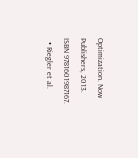Optimization. Now Publishers, 2013. ISBN 9781601987167.
  • Riegler et al.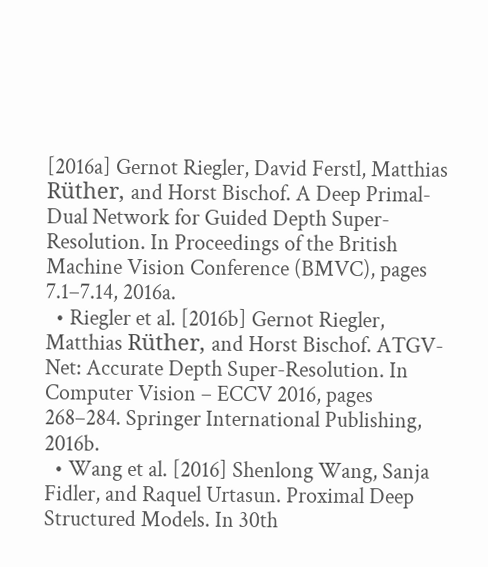[2016a] Gernot Riegler, David Ferstl, Matthias Rüther, and Horst Bischof. A Deep Primal-Dual Network for Guided Depth Super-Resolution. In Proceedings of the British Machine Vision Conference (BMVC), pages 7.1–7.14, 2016a.
  • Riegler et al. [2016b] Gernot Riegler, Matthias Rüther, and Horst Bischof. ATGV-Net: Accurate Depth Super-Resolution. In Computer Vision – ECCV 2016, pages 268–284. Springer International Publishing, 2016b.
  • Wang et al. [2016] Shenlong Wang, Sanja Fidler, and Raquel Urtasun. Proximal Deep Structured Models. In 30th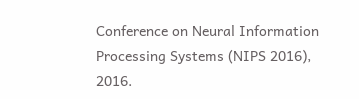Conference on Neural Information Processing Systems (NIPS 2016), 2016.